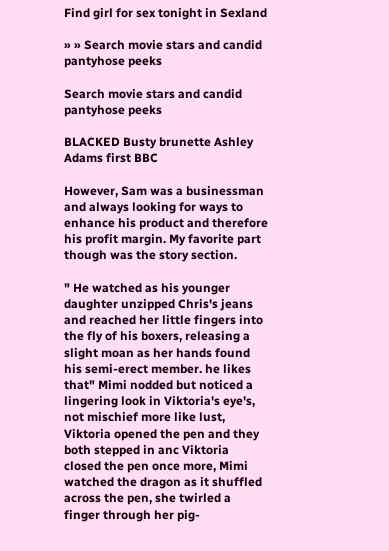Find girl for sex tonight in Sexland

» » Search movie stars and candid pantyhose peeks

Search movie stars and candid pantyhose peeks

BLACKED Busty brunette Ashley Adams first BBC

However, Sam was a businessman and always looking for ways to enhance his product and therefore his profit margin. My favorite part though was the story section.

" He watched as his younger daughter unzipped Chris's jeans and reached her little fingers into the fly of his boxers, releasing a slight moan as her hands found his semi-erect member. he likes that" Mimi nodded but noticed a lingering look in Viktoria's eye's, not mischief more like lust, Viktoria opened the pen and they both stepped in anc Viktoria closed the pen once more, Mimi watched the dragon as it shuffled across the pen, she twirled a finger through her pig-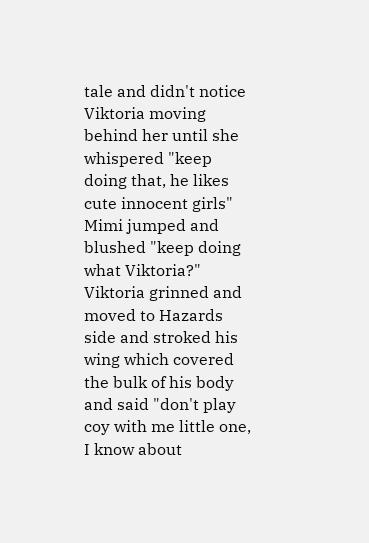tale and didn't notice Viktoria moving behind her until she whispered "keep doing that, he likes cute innocent girls" Mimi jumped and blushed "keep doing what Viktoria?" Viktoria grinned and moved to Hazards side and stroked his wing which covered the bulk of his body and said "don't play coy with me little one, I know about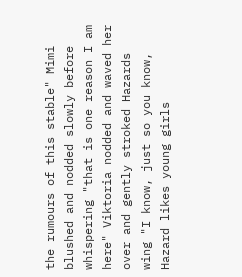the rumours of this stable" Mimi blushed and nodded slowly before whispering "that is one reason I am here" Viktoria nodded and waved her over and gently stroked Hazards wing "I know, just so you know, Hazard likes young girls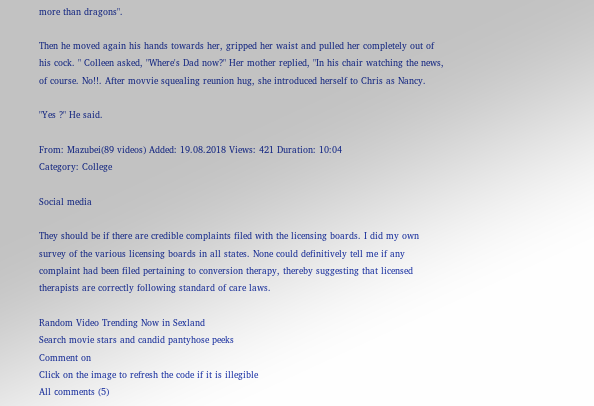more than dragons".

Then he moved again his hands towards her, gripped her waist and pulled her completely out of his cock. " Colleen asked, "Where's Dad now?" Her mother replied, "In his chair watching the news, of course. No!!. After movvie squealing reunion hug, she introduced herself to Chris as Nancy.

"Yes ?" He said.

From: Mazubei(89 videos) Added: 19.08.2018 Views: 421 Duration: 10:04
Category: College

Social media

They should be if there are credible complaints filed with the licensing boards. I did my own survey of the various licensing boards in all states. None could definitively tell me if any complaint had been filed pertaining to conversion therapy, thereby suggesting that licensed therapists are correctly following standard of care laws.

Random Video Trending Now in Sexland
Search movie stars and candid pantyhose peeks
Comment on
Click on the image to refresh the code if it is illegible
All сomments (5)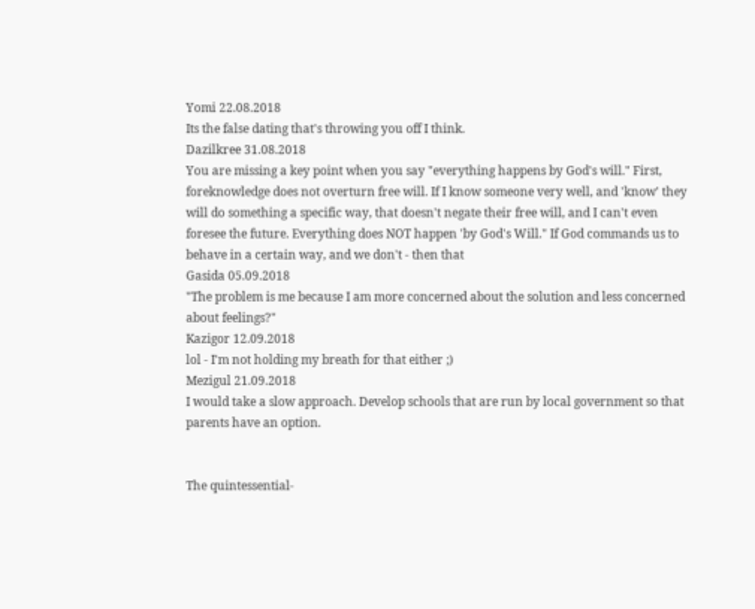Yomi 22.08.2018
Its the false dating that's throwing you off I think.
Dazilkree 31.08.2018
You are missing a key point when you say "everything happens by God's will." First, foreknowledge does not overturn free will. If I know someone very well, and 'know' they will do something a specific way, that doesn't negate their free will, and I can't even foresee the future. Everything does NOT happen 'by God's Will." If God commands us to behave in a certain way, and we don't - then that
Gasida 05.09.2018
"The problem is me because I am more concerned about the solution and less concerned about feelings?"
Kazigor 12.09.2018
lol - I'm not holding my breath for that either ;)
Mezigul 21.09.2018
I would take a slow approach. Develop schools that are run by local government so that parents have an option.


The quintessential-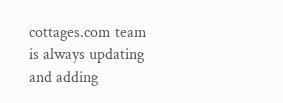cottages.com team is always updating and adding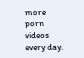more porn videos every day.